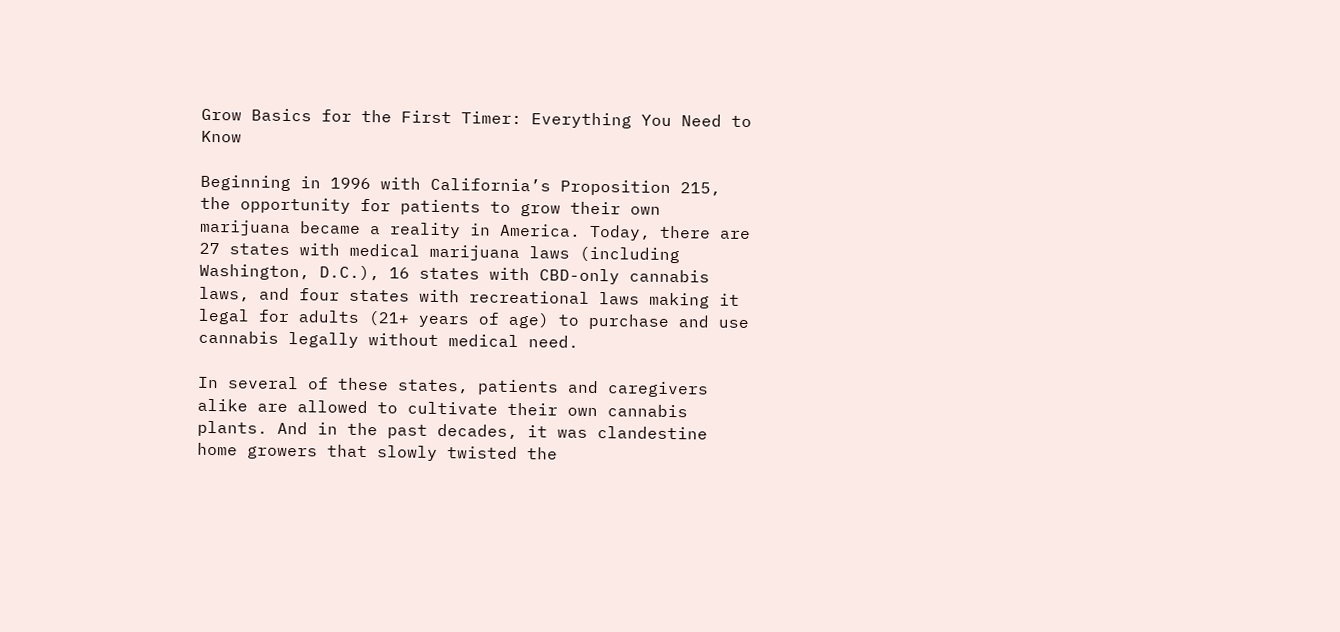Grow Basics for the First Timer: Everything You Need to Know

Beginning in 1996 with California’s Proposition 215, the opportunity for patients to grow their own marijuana became a reality in America. Today, there are 27 states with medical marijuana laws (including Washington, D.C.), 16 states with CBD-only cannabis laws, and four states with recreational laws making it legal for adults (21+ years of age) to purchase and use cannabis legally without medical need.

In several of these states, patients and caregivers alike are allowed to cultivate their own cannabis plants. And in the past decades, it was clandestine home growers that slowly twisted the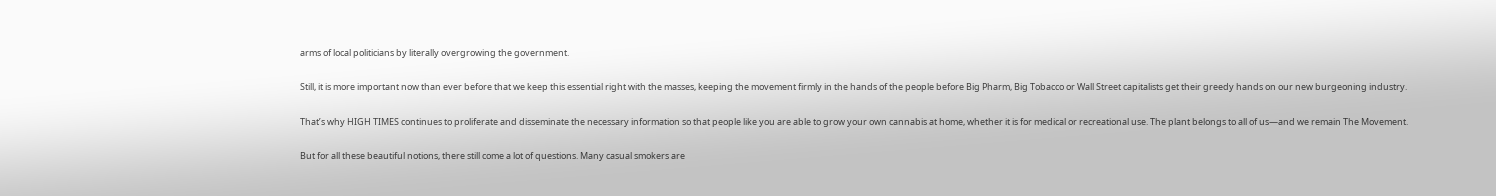arms of local politicians by literally overgrowing the government.

Still, it is more important now than ever before that we keep this essential right with the masses, keeping the movement firmly in the hands of the people before Big Pharm, Big Tobacco or Wall Street capitalists get their greedy hands on our new burgeoning industry.

That’s why HIGH TIMES continues to proliferate and disseminate the necessary information so that people like you are able to grow your own cannabis at home, whether it is for medical or recreational use. The plant belongs to all of us—and we remain The Movement.

But for all these beautiful notions, there still come a lot of questions. Many casual smokers are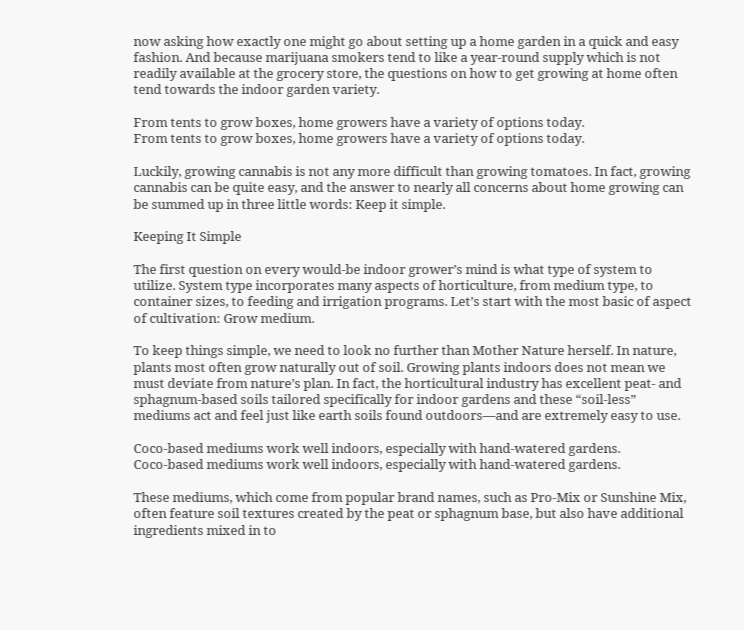now asking how exactly one might go about setting up a home garden in a quick and easy fashion. And because marijuana smokers tend to like a year-round supply which is not readily available at the grocery store, the questions on how to get growing at home often tend towards the indoor garden variety.

From tents to grow boxes, home growers have a variety of options today.
From tents to grow boxes, home growers have a variety of options today.

Luckily, growing cannabis is not any more difficult than growing tomatoes. In fact, growing cannabis can be quite easy, and the answer to nearly all concerns about home growing can be summed up in three little words: Keep it simple.

Keeping It Simple

The first question on every would-be indoor grower’s mind is what type of system to utilize. System type incorporates many aspects of horticulture, from medium type, to container sizes, to feeding and irrigation programs. Let’s start with the most basic of aspect of cultivation: Grow medium.

To keep things simple, we need to look no further than Mother Nature herself. In nature, plants most often grow naturally out of soil. Growing plants indoors does not mean we must deviate from nature’s plan. In fact, the horticultural industry has excellent peat- and sphagnum-based soils tailored specifically for indoor gardens and these “soil-less” mediums act and feel just like earth soils found outdoors—and are extremely easy to use.

Coco-based mediums work well indoors, especially with hand-watered gardens.
Coco-based mediums work well indoors, especially with hand-watered gardens.

These mediums, which come from popular brand names, such as Pro-Mix or Sunshine Mix, often feature soil textures created by the peat or sphagnum base, but also have additional ingredients mixed in to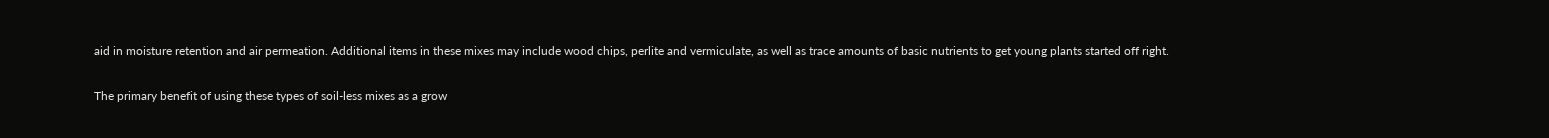aid in moisture retention and air permeation. Additional items in these mixes may include wood chips, perlite and vermiculate, as well as trace amounts of basic nutrients to get young plants started off right.

The primary benefit of using these types of soil-less mixes as a grow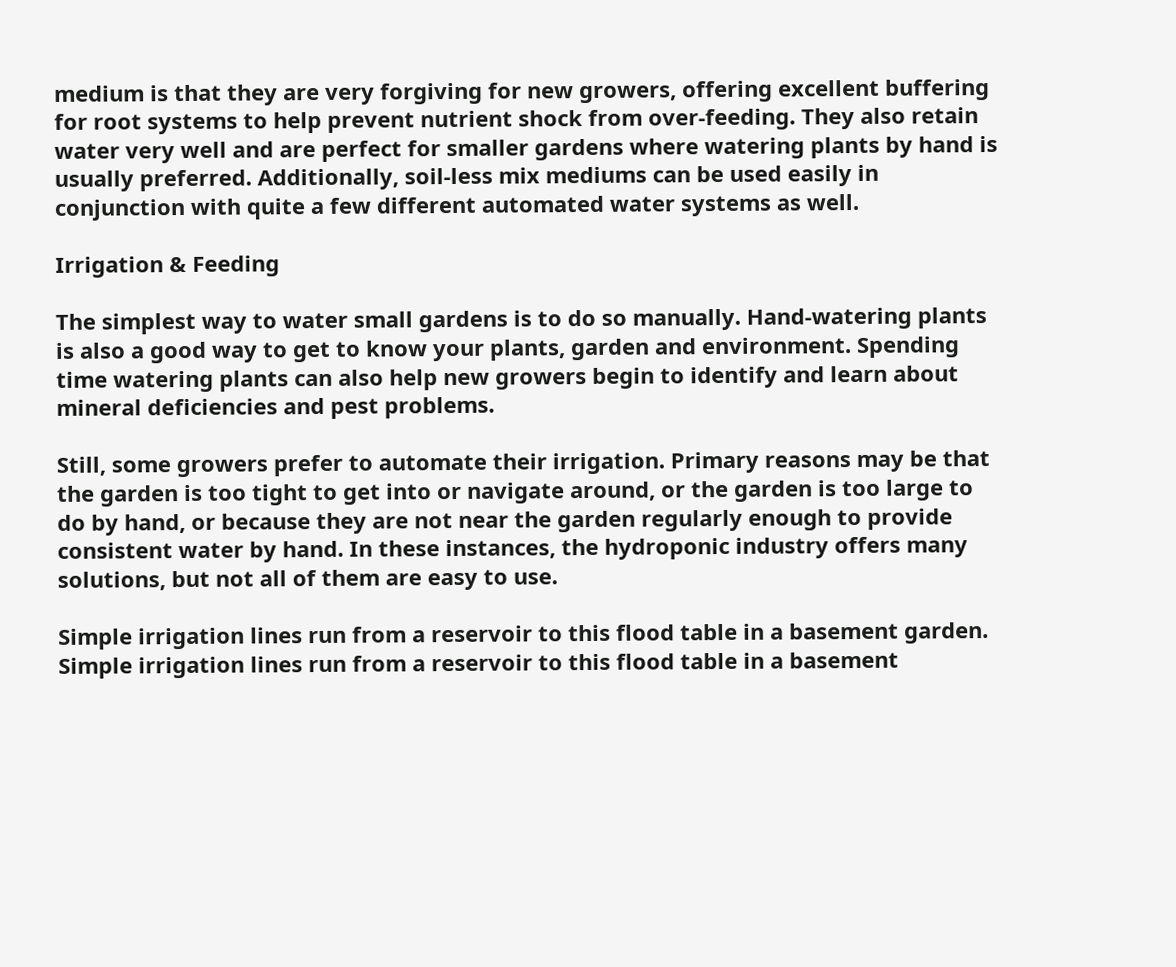medium is that they are very forgiving for new growers, offering excellent buffering for root systems to help prevent nutrient shock from over-feeding. They also retain water very well and are perfect for smaller gardens where watering plants by hand is usually preferred. Additionally, soil-less mix mediums can be used easily in conjunction with quite a few different automated water systems as well.

Irrigation & Feeding

The simplest way to water small gardens is to do so manually. Hand-watering plants is also a good way to get to know your plants, garden and environment. Spending time watering plants can also help new growers begin to identify and learn about mineral deficiencies and pest problems.

Still, some growers prefer to automate their irrigation. Primary reasons may be that the garden is too tight to get into or navigate around, or the garden is too large to do by hand, or because they are not near the garden regularly enough to provide consistent water by hand. In these instances, the hydroponic industry offers many solutions, but not all of them are easy to use.

Simple irrigation lines run from a reservoir to this flood table in a basement garden.
Simple irrigation lines run from a reservoir to this flood table in a basement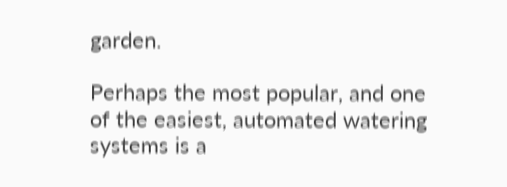garden.

Perhaps the most popular, and one of the easiest, automated watering systems is a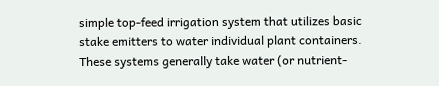simple top-feed irrigation system that utilizes basic stake emitters to water individual plant containers. These systems generally take water (or nutrient-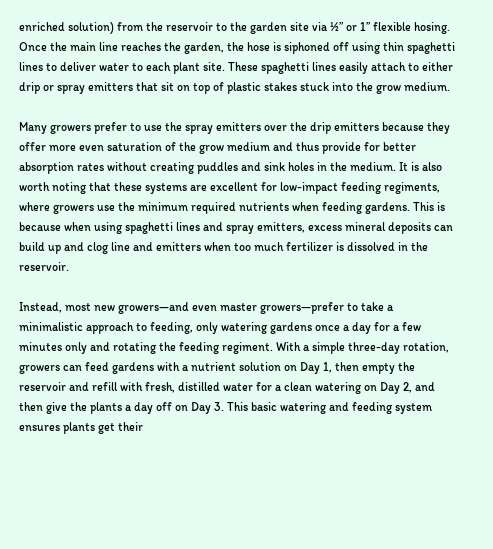enriched solution) from the reservoir to the garden site via ½” or 1” flexible hosing. Once the main line reaches the garden, the hose is siphoned off using thin spaghetti lines to deliver water to each plant site. These spaghetti lines easily attach to either drip or spray emitters that sit on top of plastic stakes stuck into the grow medium.

Many growers prefer to use the spray emitters over the drip emitters because they offer more even saturation of the grow medium and thus provide for better absorption rates without creating puddles and sink holes in the medium. It is also worth noting that these systems are excellent for low-impact feeding regiments, where growers use the minimum required nutrients when feeding gardens. This is because when using spaghetti lines and spray emitters, excess mineral deposits can build up and clog line and emitters when too much fertilizer is dissolved in the reservoir.

Instead, most new growers—and even master growers—prefer to take a minimalistic approach to feeding, only watering gardens once a day for a few minutes only and rotating the feeding regiment. With a simple three-day rotation, growers can feed gardens with a nutrient solution on Day 1, then empty the reservoir and refill with fresh, distilled water for a clean watering on Day 2, and then give the plants a day off on Day 3. This basic watering and feeding system ensures plants get their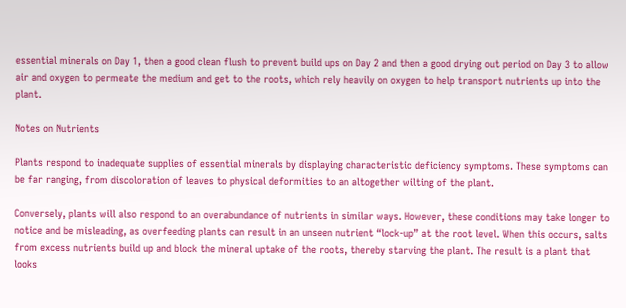essential minerals on Day 1, then a good clean flush to prevent build ups on Day 2 and then a good drying out period on Day 3 to allow air and oxygen to permeate the medium and get to the roots, which rely heavily on oxygen to help transport nutrients up into the plant.

Notes on Nutrients

Plants respond to inadequate supplies of essential minerals by displaying characteristic deficiency symptoms. These symptoms can be far ranging, from discoloration of leaves to physical deformities to an altogether wilting of the plant.

Conversely, plants will also respond to an overabundance of nutrients in similar ways. However, these conditions may take longer to notice and be misleading, as overfeeding plants can result in an unseen nutrient “lock-up” at the root level. When this occurs, salts from excess nutrients build up and block the mineral uptake of the roots, thereby starving the plant. The result is a plant that looks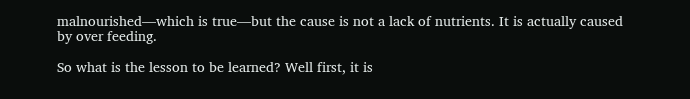malnourished—which is true—but the cause is not a lack of nutrients. It is actually caused by over feeding.

So what is the lesson to be learned? Well first, it is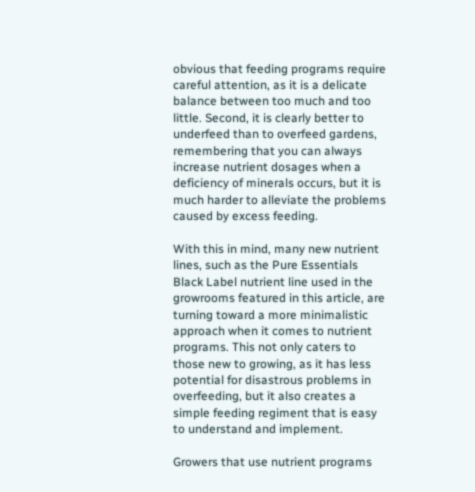obvious that feeding programs require careful attention, as it is a delicate balance between too much and too little. Second, it is clearly better to underfeed than to overfeed gardens, remembering that you can always increase nutrient dosages when a deficiency of minerals occurs, but it is much harder to alleviate the problems caused by excess feeding.

With this in mind, many new nutrient lines, such as the Pure Essentials Black Label nutrient line used in the growrooms featured in this article, are turning toward a more minimalistic approach when it comes to nutrient programs. This not only caters to those new to growing, as it has less potential for disastrous problems in overfeeding, but it also creates a simple feeding regiment that is easy to understand and implement.

Growers that use nutrient programs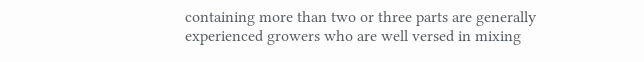containing more than two or three parts are generally experienced growers who are well versed in mixing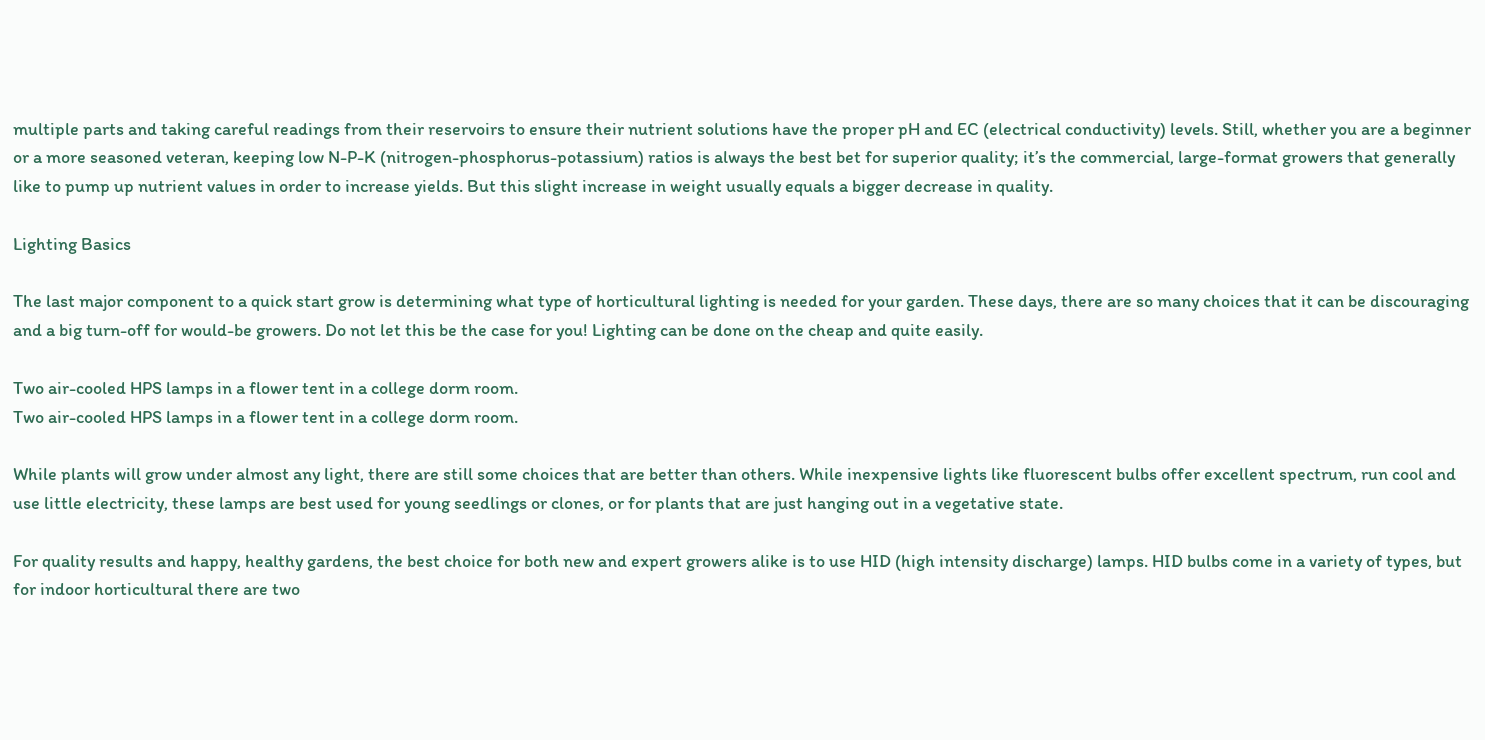multiple parts and taking careful readings from their reservoirs to ensure their nutrient solutions have the proper pH and EC (electrical conductivity) levels. Still, whether you are a beginner or a more seasoned veteran, keeping low N-P-K (nitrogen-phosphorus-potassium) ratios is always the best bet for superior quality; it’s the commercial, large-format growers that generally like to pump up nutrient values in order to increase yields. But this slight increase in weight usually equals a bigger decrease in quality.

Lighting Basics

The last major component to a quick start grow is determining what type of horticultural lighting is needed for your garden. These days, there are so many choices that it can be discouraging and a big turn-off for would-be growers. Do not let this be the case for you! Lighting can be done on the cheap and quite easily.

Two air-cooled HPS lamps in a flower tent in a college dorm room.
Two air-cooled HPS lamps in a flower tent in a college dorm room.

While plants will grow under almost any light, there are still some choices that are better than others. While inexpensive lights like fluorescent bulbs offer excellent spectrum, run cool and use little electricity, these lamps are best used for young seedlings or clones, or for plants that are just hanging out in a vegetative state.

For quality results and happy, healthy gardens, the best choice for both new and expert growers alike is to use HID (high intensity discharge) lamps. HID bulbs come in a variety of types, but for indoor horticultural there are two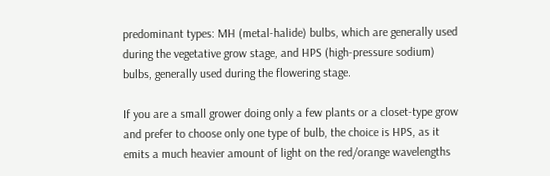predominant types: MH (metal-halide) bulbs, which are generally used during the vegetative grow stage, and HPS (high-pressure sodium) bulbs, generally used during the flowering stage.

If you are a small grower doing only a few plants or a closet-type grow and prefer to choose only one type of bulb, the choice is HPS, as it emits a much heavier amount of light on the red/orange wavelengths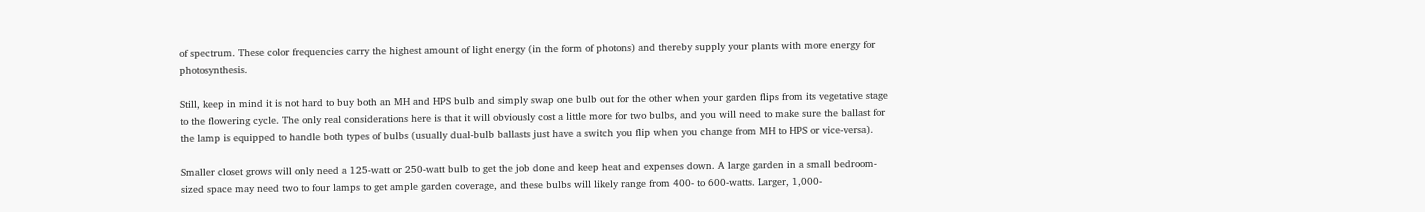of spectrum. These color frequencies carry the highest amount of light energy (in the form of photons) and thereby supply your plants with more energy for photosynthesis.

Still, keep in mind it is not hard to buy both an MH and HPS bulb and simply swap one bulb out for the other when your garden flips from its vegetative stage to the flowering cycle. The only real considerations here is that it will obviously cost a little more for two bulbs, and you will need to make sure the ballast for the lamp is equipped to handle both types of bulbs (usually dual-bulb ballasts just have a switch you flip when you change from MH to HPS or vice-versa).

Smaller closet grows will only need a 125-watt or 250-watt bulb to get the job done and keep heat and expenses down. A large garden in a small bedroom-sized space may need two to four lamps to get ample garden coverage, and these bulbs will likely range from 400- to 600-watts. Larger, 1,000-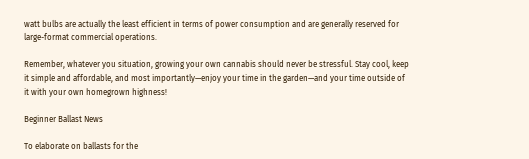watt bulbs are actually the least efficient in terms of power consumption and are generally reserved for large-format commercial operations.

Remember, whatever you situation, growing your own cannabis should never be stressful. Stay cool, keep it simple and affordable, and most importantly—enjoy your time in the garden—and your time outside of it with your own homegrown highness!

Beginner Ballast News

To elaborate on ballasts for the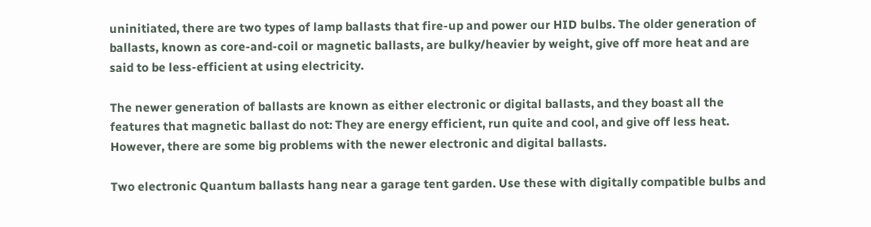uninitiated, there are two types of lamp ballasts that fire-up and power our HID bulbs. The older generation of ballasts, known as core-and-coil or magnetic ballasts, are bulky/heavier by weight, give off more heat and are said to be less-efficient at using electricity.

The newer generation of ballasts are known as either electronic or digital ballasts, and they boast all the features that magnetic ballast do not: They are energy efficient, run quite and cool, and give off less heat. However, there are some big problems with the newer electronic and digital ballasts.

Two electronic Quantum ballasts hang near a garage tent garden. Use these with digitally compatible bulbs and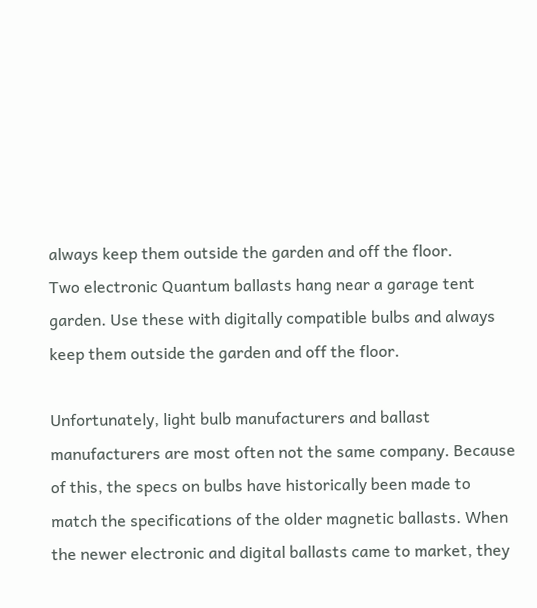always keep them outside the garden and off the floor.
Two electronic Quantum ballasts hang near a garage tent garden. Use these with digitally compatible bulbs and always keep them outside the garden and off the floor.

Unfortunately, light bulb manufacturers and ballast manufacturers are most often not the same company. Because of this, the specs on bulbs have historically been made to match the specifications of the older magnetic ballasts. When the newer electronic and digital ballasts came to market, they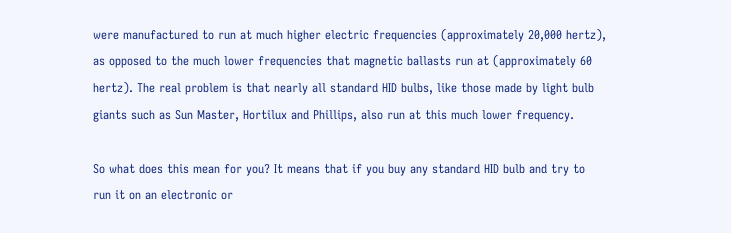were manufactured to run at much higher electric frequencies (approximately 20,000 hertz), as opposed to the much lower frequencies that magnetic ballasts run at (approximately 60 hertz). The real problem is that nearly all standard HID bulbs, like those made by light bulb giants such as Sun Master, Hortilux and Phillips, also run at this much lower frequency.

So what does this mean for you? It means that if you buy any standard HID bulb and try to run it on an electronic or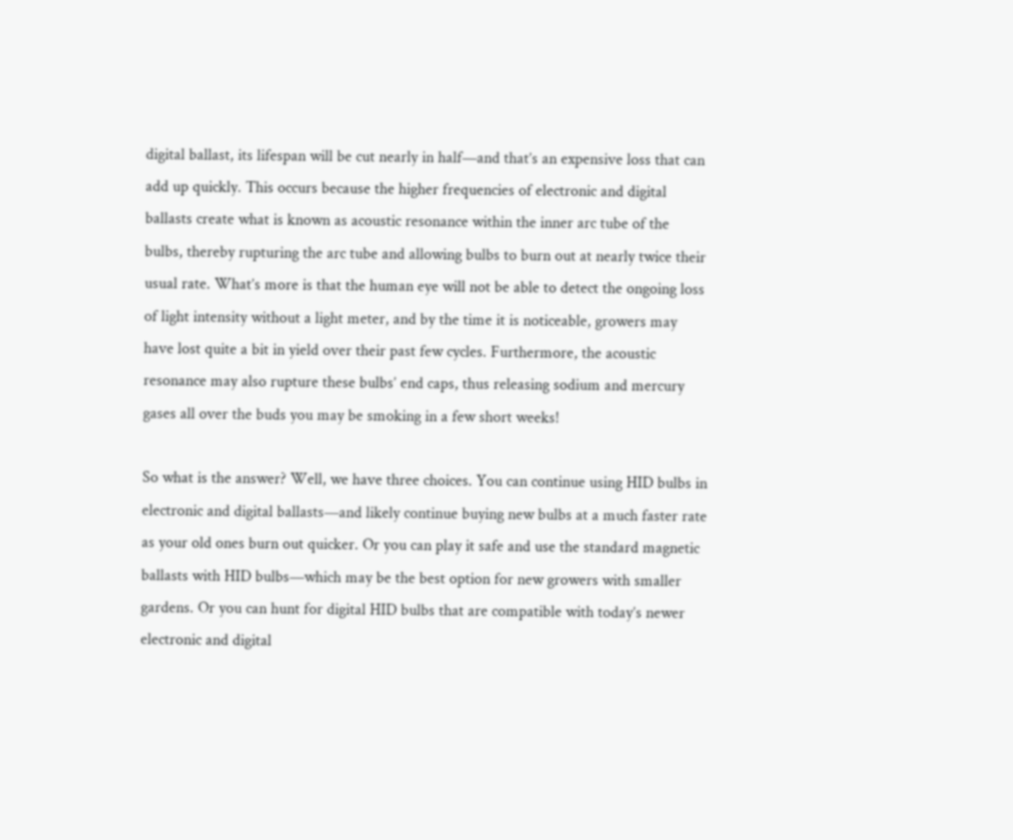digital ballast, its lifespan will be cut nearly in half—and that’s an expensive loss that can add up quickly. This occurs because the higher frequencies of electronic and digital ballasts create what is known as acoustic resonance within the inner arc tube of the bulbs, thereby rupturing the arc tube and allowing bulbs to burn out at nearly twice their usual rate. What’s more is that the human eye will not be able to detect the ongoing loss of light intensity without a light meter, and by the time it is noticeable, growers may have lost quite a bit in yield over their past few cycles. Furthermore, the acoustic resonance may also rupture these bulbs’ end caps, thus releasing sodium and mercury gases all over the buds you may be smoking in a few short weeks!

So what is the answer? Well, we have three choices. You can continue using HID bulbs in electronic and digital ballasts—and likely continue buying new bulbs at a much faster rate as your old ones burn out quicker. Or you can play it safe and use the standard magnetic ballasts with HID bulbs—which may be the best option for new growers with smaller gardens. Or you can hunt for digital HID bulbs that are compatible with today’s newer electronic and digital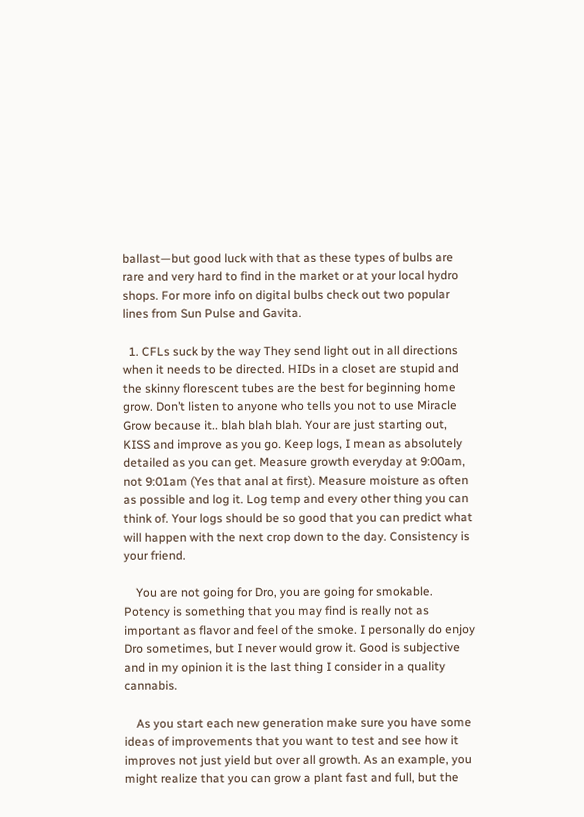ballast—but good luck with that as these types of bulbs are rare and very hard to find in the market or at your local hydro shops. For more info on digital bulbs check out two popular lines from Sun Pulse and Gavita.

  1. CFLs suck by the way They send light out in all directions when it needs to be directed. HIDs in a closet are stupid and the skinny florescent tubes are the best for beginning home grow. Don’t listen to anyone who tells you not to use Miracle Grow because it.. blah blah blah. Your are just starting out, KISS and improve as you go. Keep logs, I mean as absolutely detailed as you can get. Measure growth everyday at 9:00am, not 9:01am (Yes that anal at first). Measure moisture as often as possible and log it. Log temp and every other thing you can think of. Your logs should be so good that you can predict what will happen with the next crop down to the day. Consistency is your friend.

    You are not going for Dro, you are going for smokable. Potency is something that you may find is really not as important as flavor and feel of the smoke. I personally do enjoy Dro sometimes, but I never would grow it. Good is subjective and in my opinion it is the last thing I consider in a quality cannabis.

    As you start each new generation make sure you have some ideas of improvements that you want to test and see how it improves not just yield but over all growth. As an example, you might realize that you can grow a plant fast and full, but the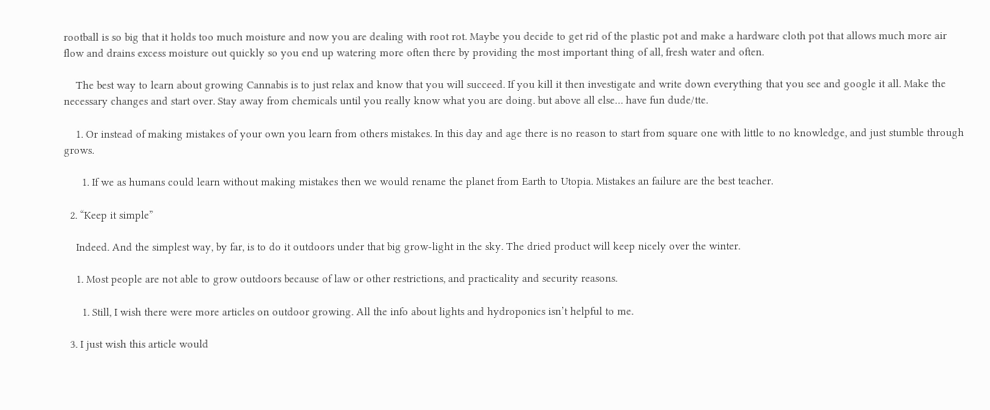rootball is so big that it holds too much moisture and now you are dealing with root rot. Maybe you decide to get rid of the plastic pot and make a hardware cloth pot that allows much more air flow and drains excess moisture out quickly so you end up watering more often there by providing the most important thing of all, fresh water and often.

    The best way to learn about growing Cannabis is to just relax and know that you will succeed. If you kill it then investigate and write down everything that you see and google it all. Make the necessary changes and start over. Stay away from chemicals until you really know what you are doing. but above all else… have fun dude/tte.

    1. Or instead of making mistakes of your own you learn from others mistakes. In this day and age there is no reason to start from square one with little to no knowledge, and just stumble through grows.

      1. If we as humans could learn without making mistakes then we would rename the planet from Earth to Utopia. Mistakes an failure are the best teacher.

  2. “Keep it simple”

    Indeed. And the simplest way, by far, is to do it outdoors under that big grow-light in the sky. The dried product will keep nicely over the winter.

    1. Most people are not able to grow outdoors because of law or other restrictions, and practicality and security reasons.

      1. Still, I wish there were more articles on outdoor growing. All the info about lights and hydroponics isn’t helpful to me.

  3. I just wish this article would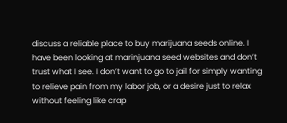discuss a reliable place to buy marijuana seeds online. I have been looking at marinjuana seed websites and don’t trust what I see. I don’t want to go to jail for simply wanting to relieve pain from my labor job, or a desire just to relax without feeling like crap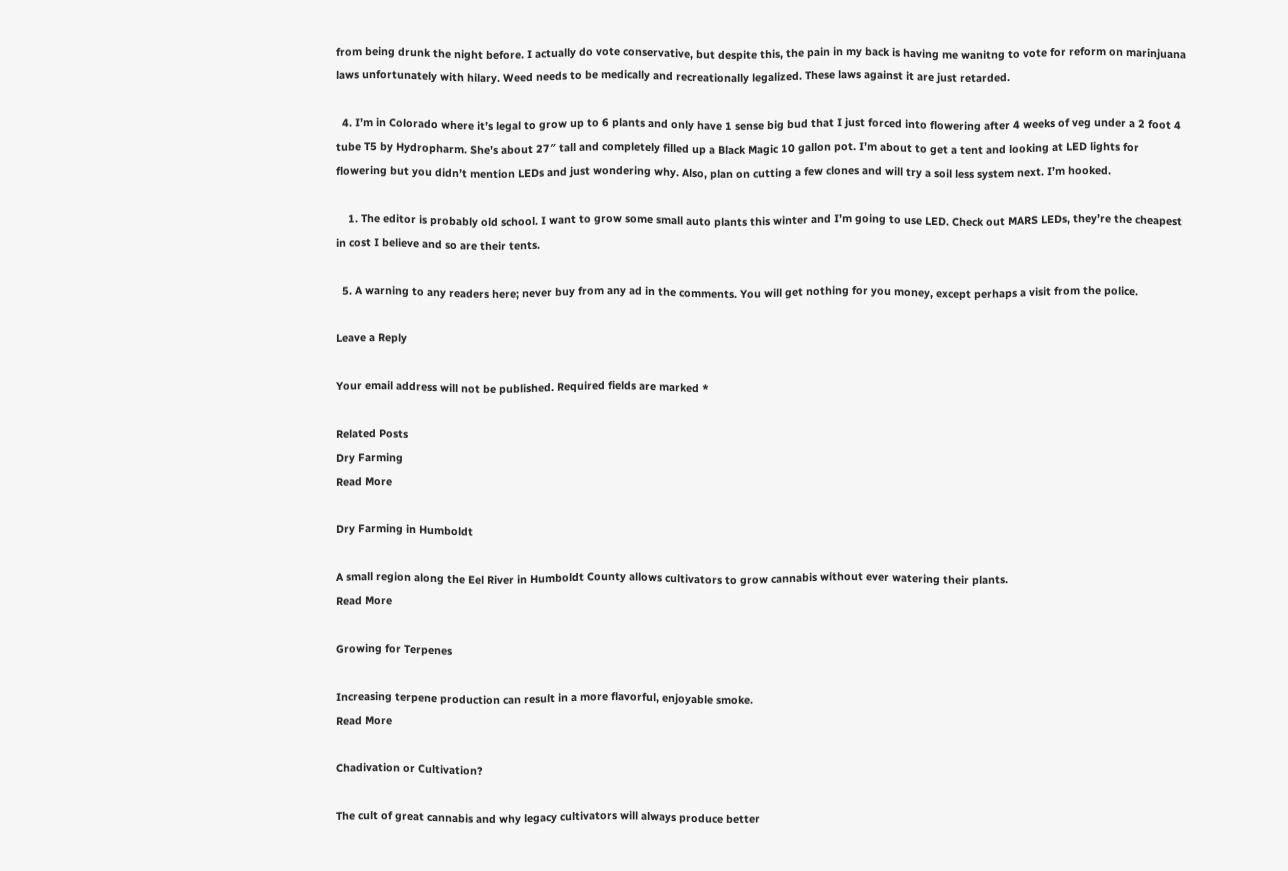from being drunk the night before. I actually do vote conservative, but despite this, the pain in my back is having me wanitng to vote for reform on marinjuana laws unfortunately with hilary. Weed needs to be medically and recreationally legalized. These laws against it are just retarded.

  4. I’m in Colorado where it’s legal to grow up to 6 plants and only have 1 sense big bud that I just forced into flowering after 4 weeks of veg under a 2 foot 4 tube T5 by Hydropharm. She’s about 27″ tall and completely filled up a Black Magic 10 gallon pot. I’m about to get a tent and looking at LED lights for flowering but you didn’t mention LEDs and just wondering why. Also, plan on cutting a few clones and will try a soil less system next. I’m hooked.

    1. The editor is probably old school. I want to grow some small auto plants this winter and I’m going to use LED. Check out MARS LEDs, they’re the cheapest in cost I believe and so are their tents.

  5. A warning to any readers here; never buy from any ad in the comments. You will get nothing for you money, except perhaps a visit from the police.

Leave a Reply

Your email address will not be published. Required fields are marked *

Related Posts
Dry Farming
Read More

Dry Farming in Humboldt

A small region along the Eel River in Humboldt County allows cultivators to grow cannabis without ever watering their plants.
Read More

Growing for Terpenes

Increasing terpene production can result in a more flavorful, enjoyable smoke.
Read More

Chadivation or Cultivation?

The cult of great cannabis and why legacy cultivators will always produce better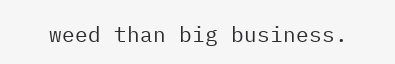weed than big business.